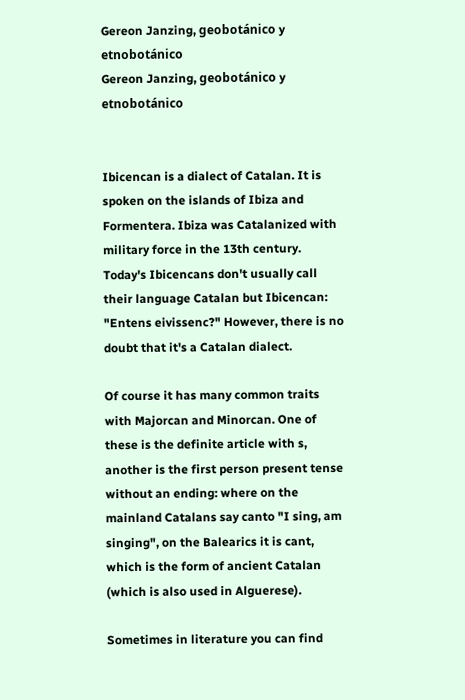Gereon Janzing, geobotánico y etnobotánico
Gereon Janzing, geobotánico y etnobotánico


Ibicencan is a dialect of Catalan. It is spoken on the islands of Ibiza and Formentera. Ibiza was Catalanized with military force in the 13th century. Today's Ibicencans don't usually call their language Catalan but Ibicencan: "Entens eivissenc?" However, there is no doubt that it's a Catalan dialect.

Of course it has many common traits with Majorcan and Minorcan. One of these is the definite article with s, another is the first person present tense without an ending: where on the mainland Catalans say canto "I sing, am singing", on the Balearics it is cant, which is the form of ancient Catalan (which is also used in Alguerese).

Sometimes in literature you can find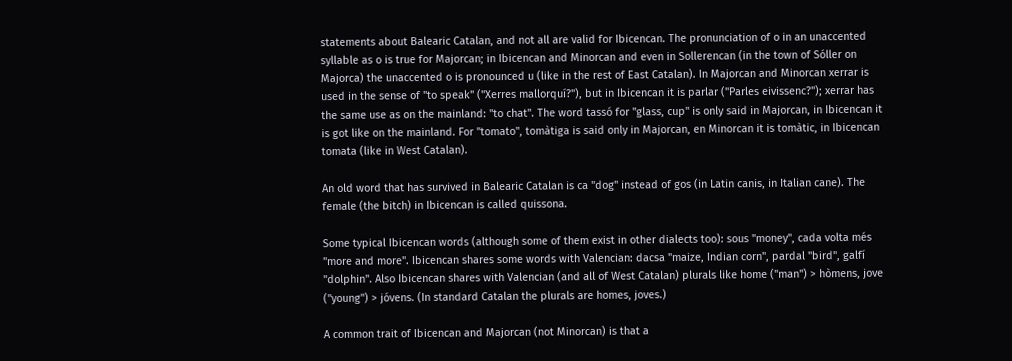statements about Balearic Catalan, and not all are valid for Ibicencan. The pronunciation of o in an unaccented syllable as o is true for Majorcan; in Ibicencan and Minorcan and even in Sollerencan (in the town of Sóller on Majorca) the unaccented o is pronounced u (like in the rest of East Catalan). In Majorcan and Minorcan xerrar is used in the sense of "to speak" ("Xerres mallorquí?"), but in Ibicencan it is parlar ("Parles eivissenc?"); xerrar has the same use as on the mainland: "to chat". The word tassó for "glass, cup" is only said in Majorcan, in Ibicencan it is got like on the mainland. For "tomato", tomàtiga is said only in Majorcan, en Minorcan it is tomàtic, in Ibicencan tomata (like in West Catalan).

An old word that has survived in Balearic Catalan is ca "dog" instead of gos (in Latin canis, in Italian cane). The female (the bitch) in Ibicencan is called quissona.

Some typical Ibicencan words (although some of them exist in other dialects too): sous "money", cada volta més "more and more". Ibicencan shares some words with Valencian: dacsa "maize, Indian corn", pardal "bird", galfí "dolphin". Also Ibicencan shares with Valencian (and all of West Catalan) plurals like home ("man") > hòmens, jove ("young") > jóvens. (In standard Catalan the plurals are homes, joves.)

A common trait of Ibicencan and Majorcan (not Minorcan) is that a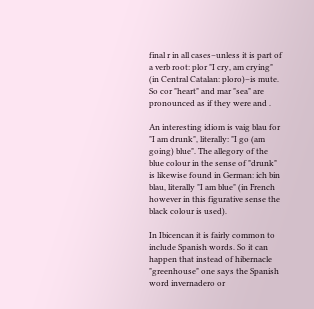final r in all cases–unless it is part of a verb root: plor "I cry, am crying" (in Central Catalan: ploro)–is mute. So cor "heart" and mar "sea" are pronounced as if they were and .

An interesting idiom is vaig blau for "I am drunk", literally: "I go (am going) blue". The allegory of the blue colour in the sense of "drunk" is likewise found in German: ich bin blau, literally "I am blue" (in French however in this figurative sense the black colour is used).

In Ibicencan it is fairly common to include Spanish words. So it can happen that instead of hibernacle "greenhouse" one says the Spanish word invernadero or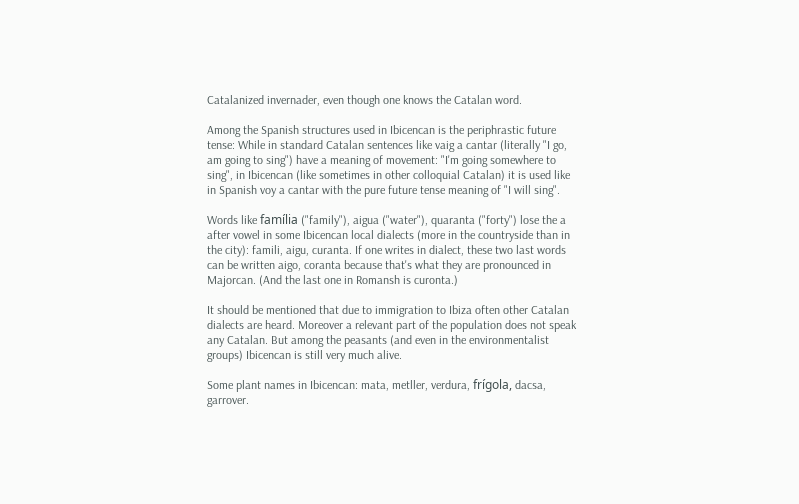Catalanized invernader, even though one knows the Catalan word.

Among the Spanish structures used in Ibicencan is the periphrastic future tense: While in standard Catalan sentences like vaig a cantar (literally "I go, am going to sing") have a meaning of movement: "I'm going somewhere to sing", in Ibicencan (like sometimes in other colloquial Catalan) it is used like in Spanish voy a cantar with the pure future tense meaning of "I will sing".

Words like família ("family"), aigua ("water"), quaranta ("forty") lose the a after vowel in some Ibicencan local dialects (more in the countryside than in the city): famili, aigu, curanta. If one writes in dialect, these two last words can be written aigo, coranta because that's what they are pronounced in Majorcan. (And the last one in Romansh is curonta.)

It should be mentioned that due to immigration to Ibiza often other Catalan dialects are heard. Moreover a relevant part of the population does not speak any Catalan. But among the peasants (and even in the environmentalist groups) Ibicencan is still very much alive.

Some plant names in Ibicencan: mata, metller, verdura, frígola, dacsa, garrover.